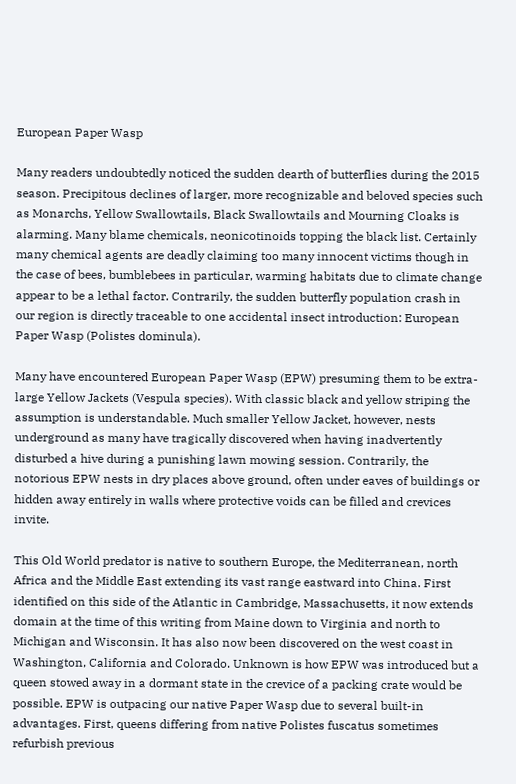European Paper Wasp

Many readers undoubtedly noticed the sudden dearth of butterflies during the 2015 season. Precipitous declines of larger, more recognizable and beloved species such as Monarchs, Yellow Swallowtails, Black Swallowtails and Mourning Cloaks is alarming. Many blame chemicals, neonicotinoids topping the black list. Certainly many chemical agents are deadly claiming too many innocent victims though in the case of bees, bumblebees in particular, warming habitats due to climate change appear to be a lethal factor. Contrarily, the sudden butterfly population crash in our region is directly traceable to one accidental insect introduction: European Paper Wasp (Polistes dominula).

Many have encountered European Paper Wasp (EPW) presuming them to be extra-large Yellow Jackets (Vespula species). With classic black and yellow striping the assumption is understandable. Much smaller Yellow Jacket, however, nests underground as many have tragically discovered when having inadvertently disturbed a hive during a punishing lawn mowing session. Contrarily, the notorious EPW nests in dry places above ground, often under eaves of buildings or hidden away entirely in walls where protective voids can be filled and crevices invite.

This Old World predator is native to southern Europe, the Mediterranean, north Africa and the Middle East extending its vast range eastward into China. First identified on this side of the Atlantic in Cambridge, Massachusetts, it now extends domain at the time of this writing from Maine down to Virginia and north to Michigan and Wisconsin. It has also now been discovered on the west coast in Washington, California and Colorado. Unknown is how EPW was introduced but a queen stowed away in a dormant state in the crevice of a packing crate would be possible. EPW is outpacing our native Paper Wasp due to several built-in advantages. First, queens differing from native Polistes fuscatus sometimes refurbish previous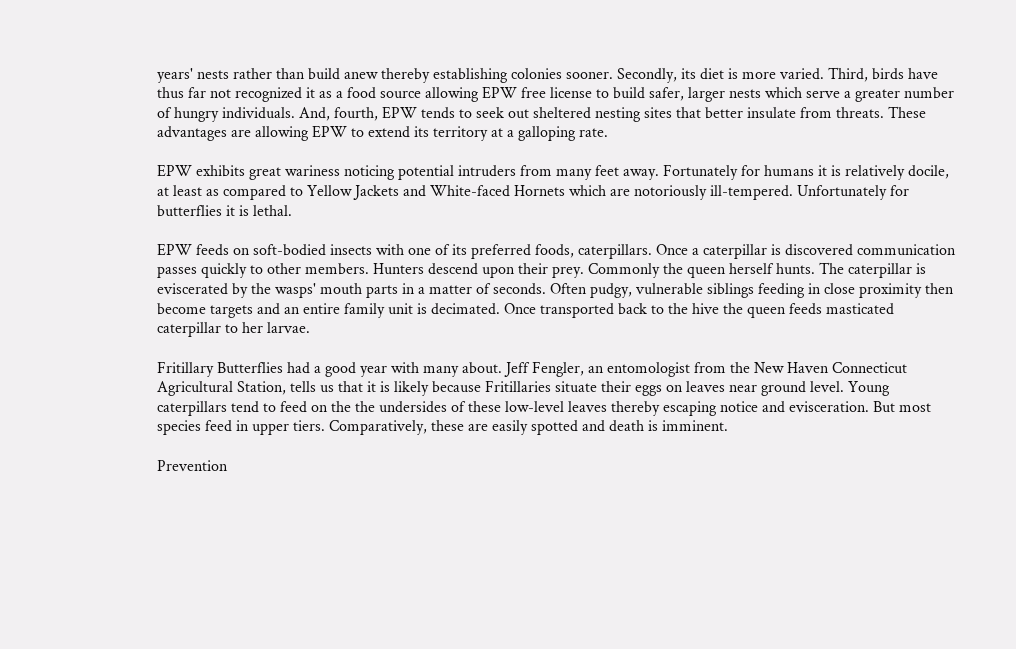years' nests rather than build anew thereby establishing colonies sooner. Secondly, its diet is more varied. Third, birds have thus far not recognized it as a food source allowing EPW free license to build safer, larger nests which serve a greater number of hungry individuals. And, fourth, EPW tends to seek out sheltered nesting sites that better insulate from threats. These advantages are allowing EPW to extend its territory at a galloping rate.

EPW exhibits great wariness noticing potential intruders from many feet away. Fortunately for humans it is relatively docile, at least as compared to Yellow Jackets and White-faced Hornets which are notoriously ill-tempered. Unfortunately for butterflies it is lethal.

EPW feeds on soft-bodied insects with one of its preferred foods, caterpillars. Once a caterpillar is discovered communication passes quickly to other members. Hunters descend upon their prey. Commonly the queen herself hunts. The caterpillar is eviscerated by the wasps' mouth parts in a matter of seconds. Often pudgy, vulnerable siblings feeding in close proximity then become targets and an entire family unit is decimated. Once transported back to the hive the queen feeds masticated caterpillar to her larvae.

Fritillary Butterflies had a good year with many about. Jeff Fengler, an entomologist from the New Haven Connecticut Agricultural Station, tells us that it is likely because Fritillaries situate their eggs on leaves near ground level. Young caterpillars tend to feed on the the undersides of these low-level leaves thereby escaping notice and evisceration. But most species feed in upper tiers. Comparatively, these are easily spotted and death is imminent.

Prevention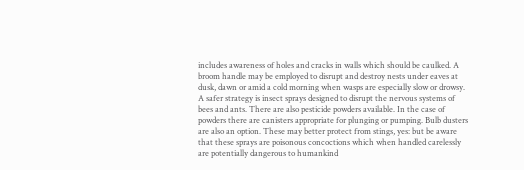includes awareness of holes and cracks in walls which should be caulked. A broom handle may be employed to disrupt and destroy nests under eaves at dusk, dawn or amid a cold morning when wasps are especially slow or drowsy. A safer strategy is insect sprays designed to disrupt the nervous systems of bees and ants. There are also pesticide powders available. In the case of powders there are canisters appropriate for plunging or pumping. Bulb dusters are also an option. These may better protect from stings, yes: but be aware that these sprays are poisonous concoctions which when handled carelessly are potentially dangerous to humankind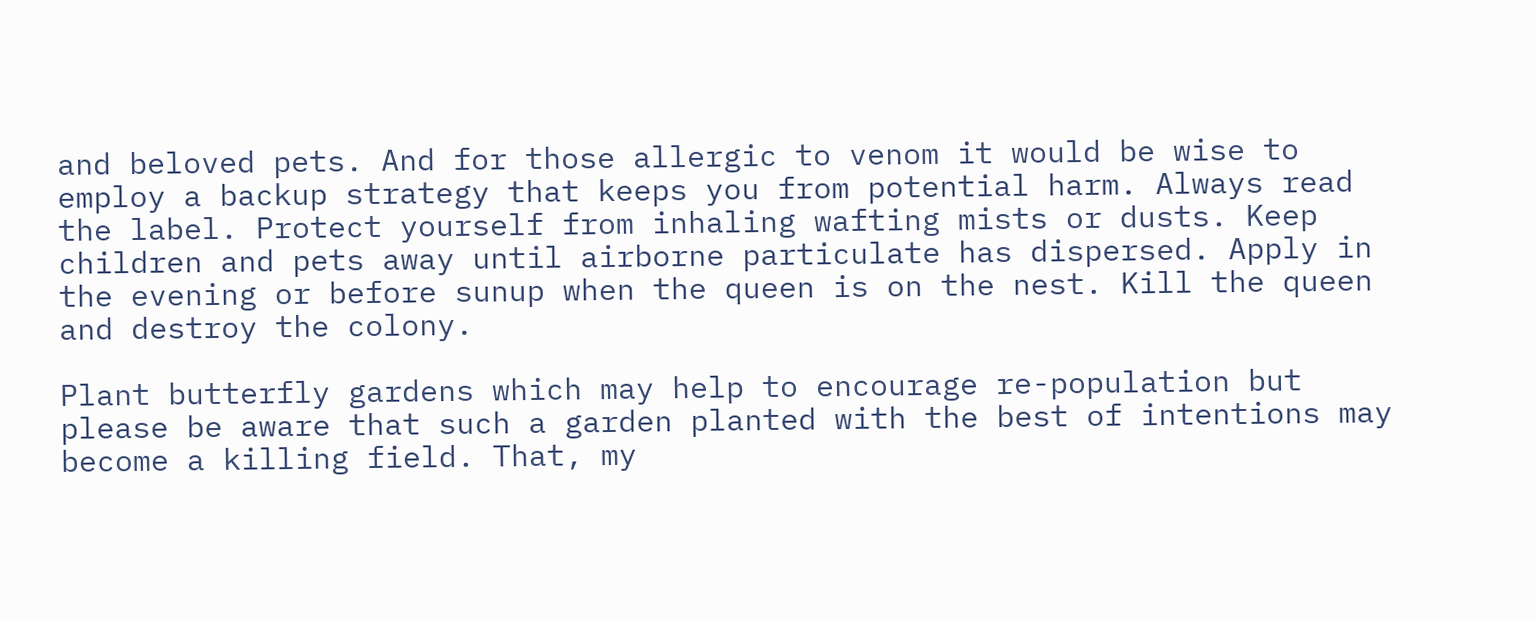and beloved pets. And for those allergic to venom it would be wise to employ a backup strategy that keeps you from potential harm. Always read the label. Protect yourself from inhaling wafting mists or dusts. Keep children and pets away until airborne particulate has dispersed. Apply in the evening or before sunup when the queen is on the nest. Kill the queen and destroy the colony.

Plant butterfly gardens which may help to encourage re-population but please be aware that such a garden planted with the best of intentions may become a killing field. That, my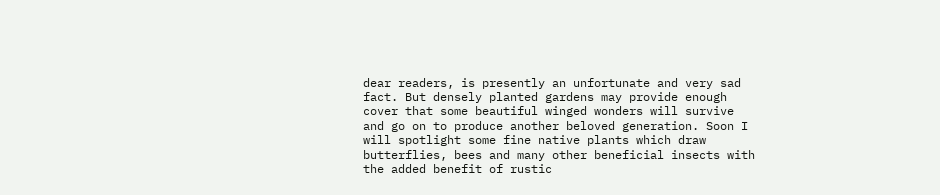dear readers, is presently an unfortunate and very sad fact. But densely planted gardens may provide enough cover that some beautiful winged wonders will survive and go on to produce another beloved generation. Soon I will spotlight some fine native plants which draw butterflies, bees and many other beneficial insects with the added benefit of rustic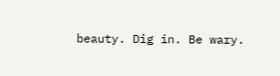beauty. Dig in. Be wary.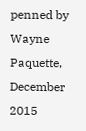penned by Wayne Paquette, December 2015